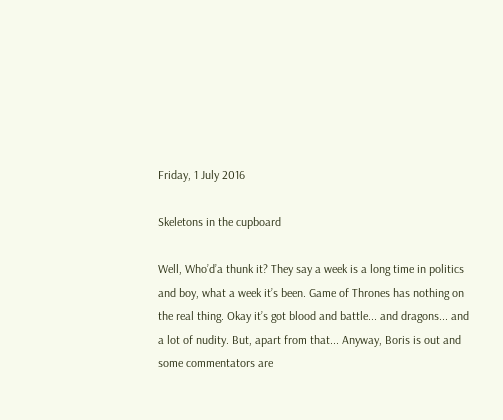Friday, 1 July 2016

Skeletons in the cupboard

Well, Who’d’a thunk it? They say a week is a long time in politics and boy, what a week it’s been. Game of Thrones has nothing on the real thing. Okay it’s got blood and battle... and dragons... and a lot of nudity. But, apart from that... Anyway, Boris is out and some commentators are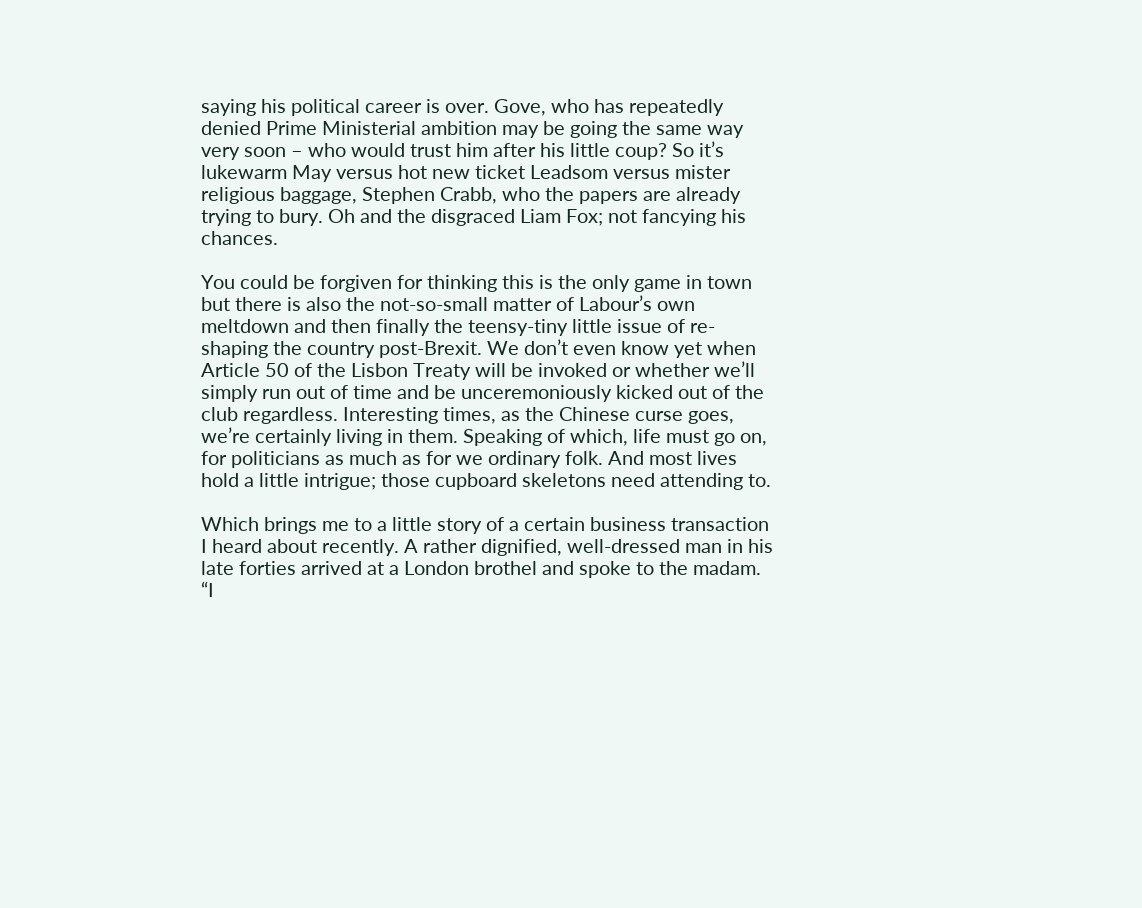saying his political career is over. Gove, who has repeatedly denied Prime Ministerial ambition may be going the same way very soon – who would trust him after his little coup? So it’s lukewarm May versus hot new ticket Leadsom versus mister religious baggage, Stephen Crabb, who the papers are already trying to bury. Oh and the disgraced Liam Fox; not fancying his chances.

You could be forgiven for thinking this is the only game in town but there is also the not-so-small matter of Labour’s own meltdown and then finally the teensy-tiny little issue of re-shaping the country post-Brexit. We don’t even know yet when Article 50 of the Lisbon Treaty will be invoked or whether we’ll simply run out of time and be unceremoniously kicked out of the club regardless. Interesting times, as the Chinese curse goes, we’re certainly living in them. Speaking of which, life must go on, for politicians as much as for we ordinary folk. And most lives hold a little intrigue; those cupboard skeletons need attending to.

Which brings me to a little story of a certain business transaction I heard about recently. A rather dignified, well-dressed man in his late forties arrived at a London brothel and spoke to the madam. “I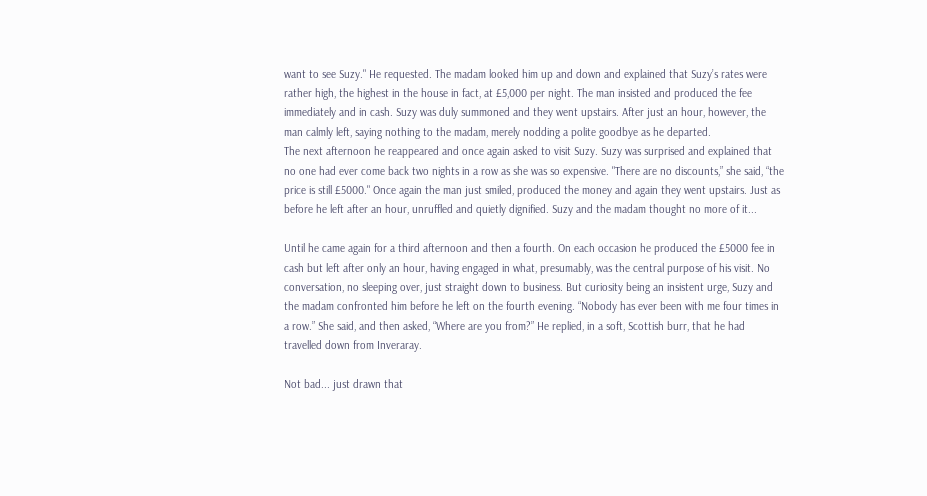want to see Suzy." He requested. The madam looked him up and down and explained that Suzy’s rates were rather high, the highest in the house in fact, at £5,000 per night. The man insisted and produced the fee immediately and in cash. Suzy was duly summoned and they went upstairs. After just an hour, however, the man calmly left, saying nothing to the madam, merely nodding a polite goodbye as he departed.
The next afternoon he reappeared and once again asked to visit Suzy. Suzy was surprised and explained that no one had ever come back two nights in a row as she was so expensive. "There are no discounts,” she said, “the price is still £5000." Once again the man just smiled, produced the money and again they went upstairs. Just as before he left after an hour, unruffled and quietly dignified. Suzy and the madam thought no more of it...

Until he came again for a third afternoon and then a fourth. On each occasion he produced the £5000 fee in cash but left after only an hour, having engaged in what, presumably, was the central purpose of his visit. No conversation, no sleeping over, just straight down to business. But curiosity being an insistent urge, Suzy and the madam confronted him before he left on the fourth evening. “Nobody has ever been with me four times in a row.” She said, and then asked, “Where are you from?” He replied, in a soft, Scottish burr, that he had travelled down from Inveraray.

Not bad... just drawn that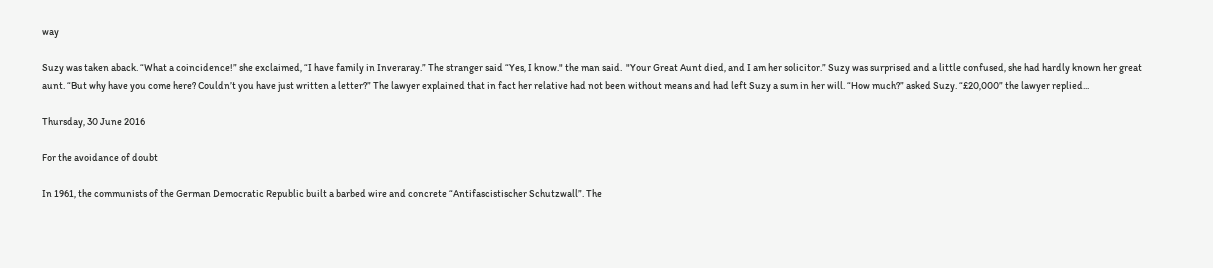way

Suzy was taken aback. “What a coincidence!” she exclaimed, “I have family in Inveraray.” The stranger said “Yes, I know." the man said.  "Your Great Aunt died, and I am her solicitor.” Suzy was surprised and a little confused, she had hardly known her great aunt. “But why have you come here? Couldn’t you have just written a letter?” The lawyer explained that in fact her relative had not been without means and had left Suzy a sum in her will. “How much?” asked Suzy. “£20,000” the lawyer replied...

Thursday, 30 June 2016

For the avoidance of doubt

In 1961, the communists of the German Democratic Republic built a barbed wire and concrete “Antifascistischer Schutzwall”. The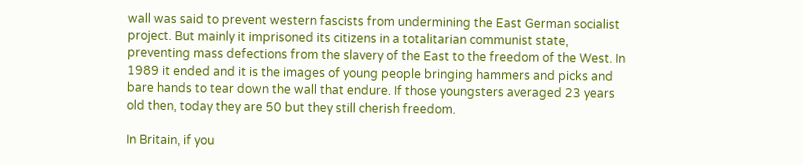wall was said to prevent western fascists from undermining the East German socialist project. But mainly it imprisoned its citizens in a totalitarian communist state, preventing mass defections from the slavery of the East to the freedom of the West. In 1989 it ended and it is the images of young people bringing hammers and picks and bare hands to tear down the wall that endure. If those youngsters averaged 23 years old then, today they are 50 but they still cherish freedom.

In Britain, if you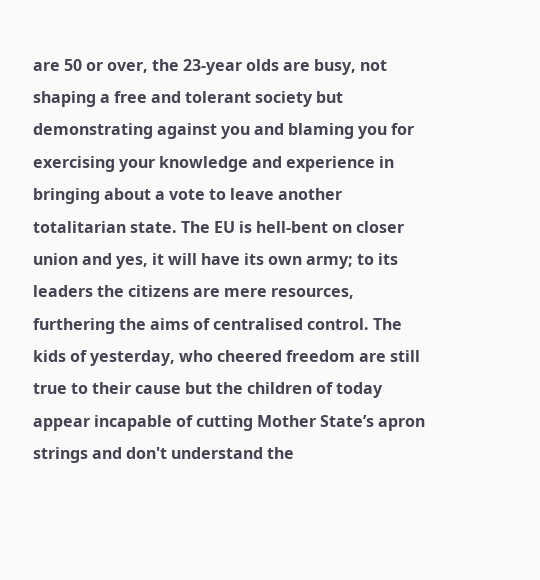are 50 or over, the 23-year olds are busy, not shaping a free and tolerant society but demonstrating against you and blaming you for exercising your knowledge and experience in bringing about a vote to leave another totalitarian state. The EU is hell-bent on closer union and yes, it will have its own army; to its leaders the citizens are mere resources, furthering the aims of centralised control. The kids of yesterday, who cheered freedom are still true to their cause but the children of today appear incapable of cutting Mother State’s apron strings and don't understand the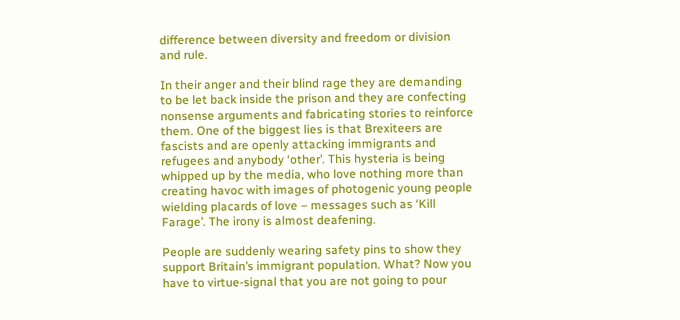difference between diversity and freedom or division and rule.

In their anger and their blind rage they are demanding to be let back inside the prison and they are confecting nonsense arguments and fabricating stories to reinforce them. One of the biggest lies is that Brexiteers are fascists and are openly attacking immigrants and refugees and anybody ‘other’. This hysteria is being whipped up by the media, who love nothing more than creating havoc with images of photogenic young people wielding placards of love – messages such as ‘Kill Farage’. The irony is almost deafening.

People are suddenly wearing safety pins to show they support Britain’s immigrant population. What? Now you have to virtue-signal that you are not going to pour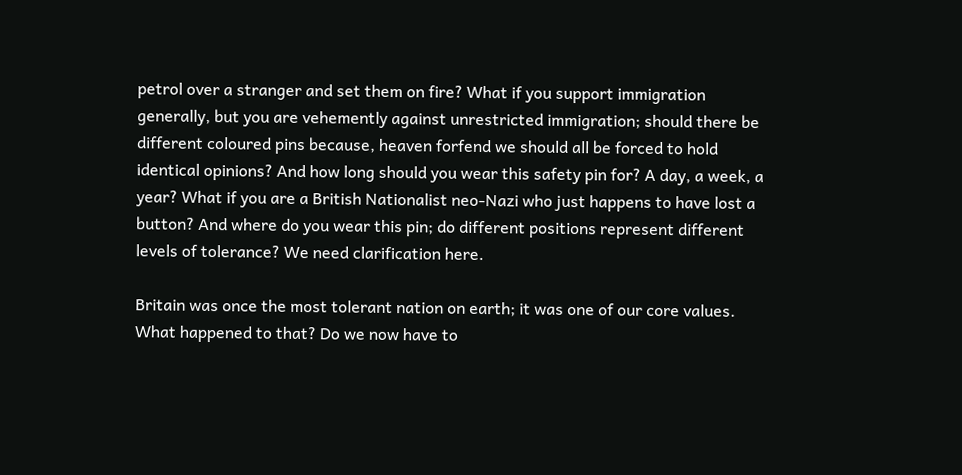petrol over a stranger and set them on fire? What if you support immigration generally, but you are vehemently against unrestricted immigration; should there be different coloured pins because, heaven forfend we should all be forced to hold identical opinions? And how long should you wear this safety pin for? A day, a week, a year? What if you are a British Nationalist neo-Nazi who just happens to have lost a button? And where do you wear this pin; do different positions represent different levels of tolerance? We need clarification here.

Britain was once the most tolerant nation on earth; it was one of our core values. What happened to that? Do we now have to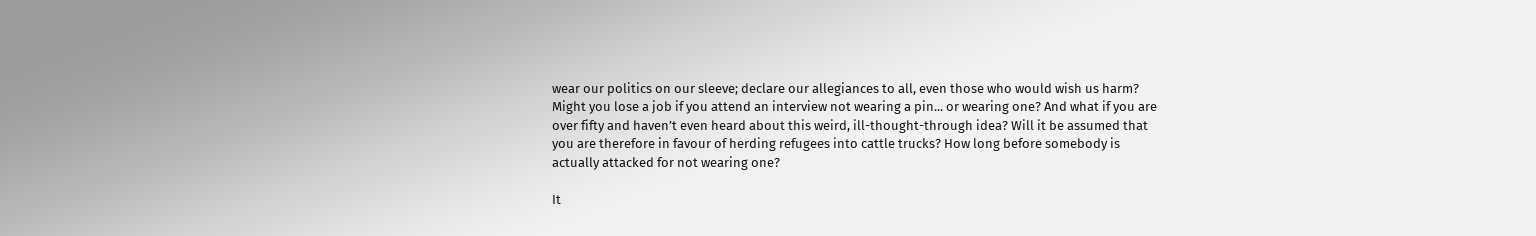wear our politics on our sleeve; declare our allegiances to all, even those who would wish us harm? Might you lose a job if you attend an interview not wearing a pin... or wearing one? And what if you are over fifty and haven’t even heard about this weird, ill-thought-through idea? Will it be assumed that you are therefore in favour of herding refugees into cattle trucks? How long before somebody is actually attacked for not wearing one?

It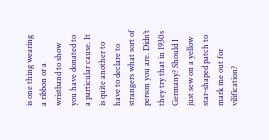is one thing wearing a ribbon or a wristband to show you have donated to a particular cause. It is quite another to have to declare to strangers what sort of person you are. Didn’t they try that in 1930s Germany? Should I just sew on a yellow star-shaped patch to mark me out for vilification?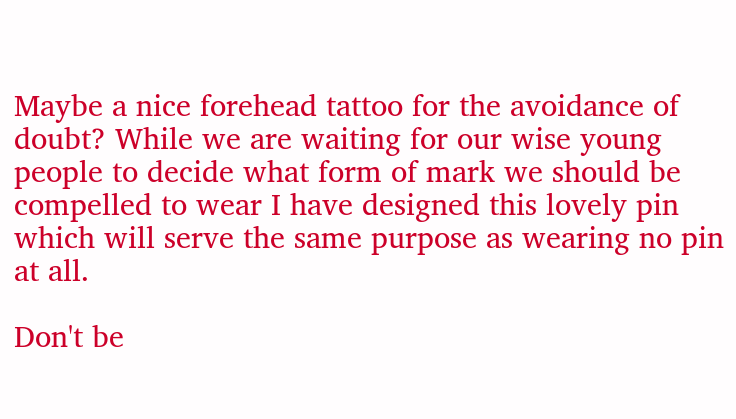Maybe a nice forehead tattoo for the avoidance of doubt? While we are waiting for our wise young people to decide what form of mark we should be compelled to wear I have designed this lovely pin which will serve the same purpose as wearing no pin at all.

Don't be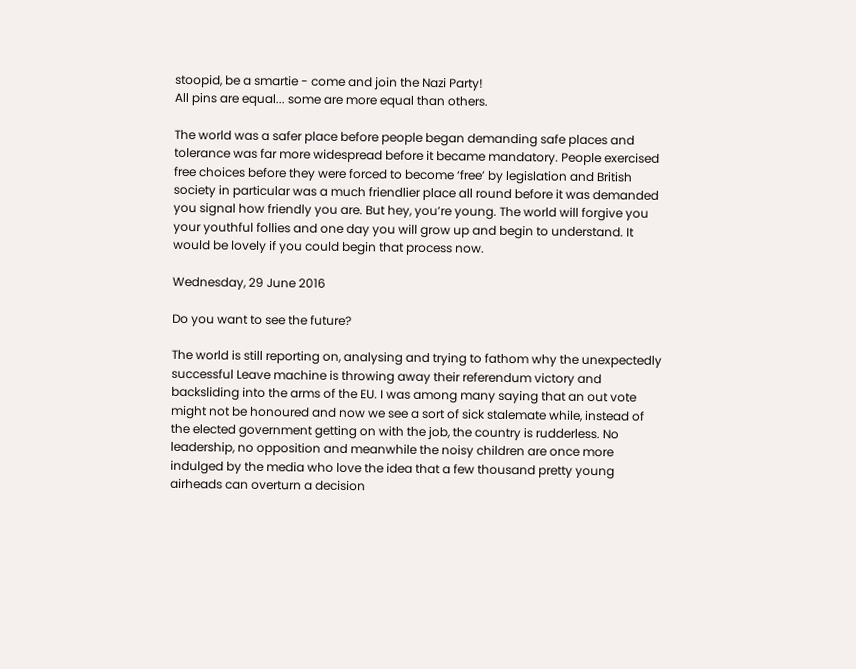stoopid, be a smartie - come and join the Nazi Party!
All pins are equal... some are more equal than others.

The world was a safer place before people began demanding safe places and tolerance was far more widespread before it became mandatory. People exercised free choices before they were forced to become ‘free’ by legislation and British society in particular was a much friendlier place all round before it was demanded you signal how friendly you are. But hey, you’re young. The world will forgive you your youthful follies and one day you will grow up and begin to understand. It would be lovely if you could begin that process now.

Wednesday, 29 June 2016

Do you want to see the future?

The world is still reporting on, analysing and trying to fathom why the unexpectedly successful Leave machine is throwing away their referendum victory and backsliding into the arms of the EU. I was among many saying that an out vote might not be honoured and now we see a sort of sick stalemate while, instead of the elected government getting on with the job, the country is rudderless. No leadership, no opposition and meanwhile the noisy children are once more indulged by the media who love the idea that a few thousand pretty young airheads can overturn a decision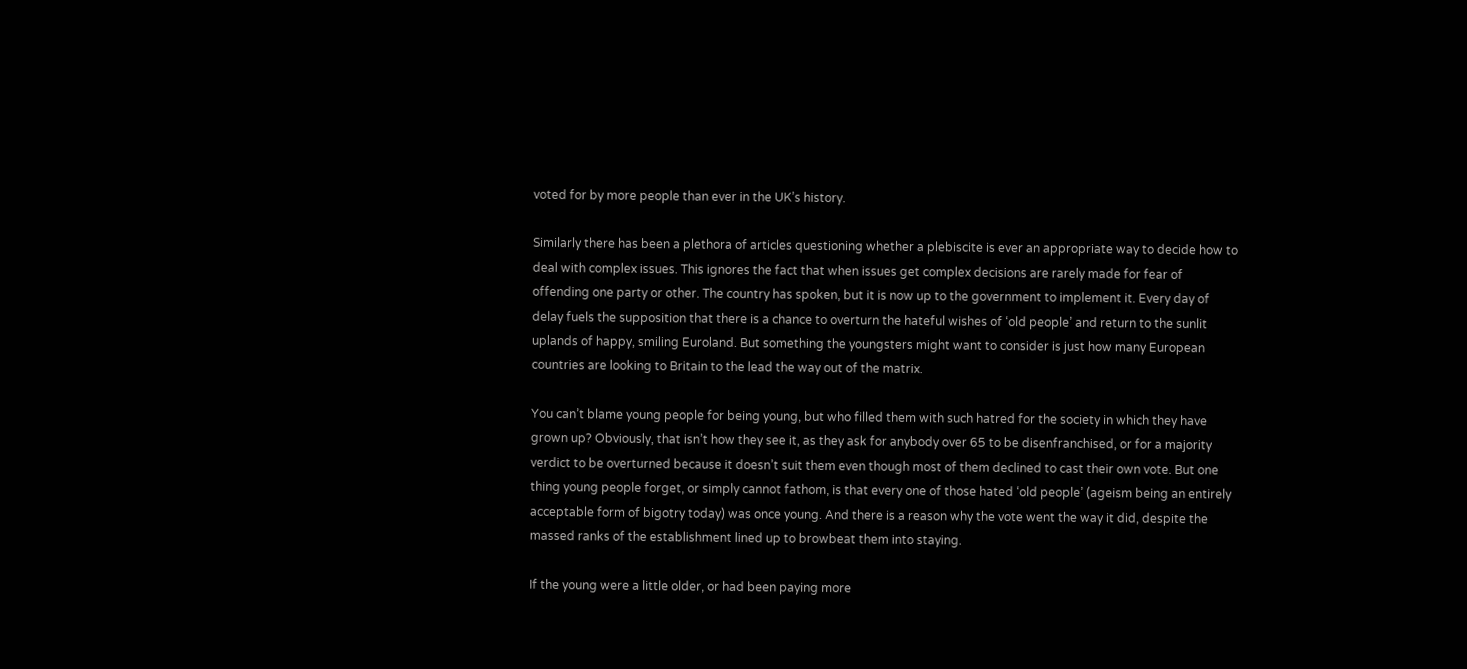voted for by more people than ever in the UK’s history.

Similarly there has been a plethora of articles questioning whether a plebiscite is ever an appropriate way to decide how to deal with complex issues. This ignores the fact that when issues get complex decisions are rarely made for fear of offending one party or other. The country has spoken, but it is now up to the government to implement it. Every day of delay fuels the supposition that there is a chance to overturn the hateful wishes of ‘old people’ and return to the sunlit uplands of happy, smiling Euroland. But something the youngsters might want to consider is just how many European countries are looking to Britain to the lead the way out of the matrix.

You can’t blame young people for being young, but who filled them with such hatred for the society in which they have grown up? Obviously, that isn’t how they see it, as they ask for anybody over 65 to be disenfranchised, or for a majority verdict to be overturned because it doesn’t suit them even though most of them declined to cast their own vote. But one thing young people forget, or simply cannot fathom, is that every one of those hated ‘old people’ (ageism being an entirely acceptable form of bigotry today) was once young. And there is a reason why the vote went the way it did, despite the massed ranks of the establishment lined up to browbeat them into staying.

If the young were a little older, or had been paying more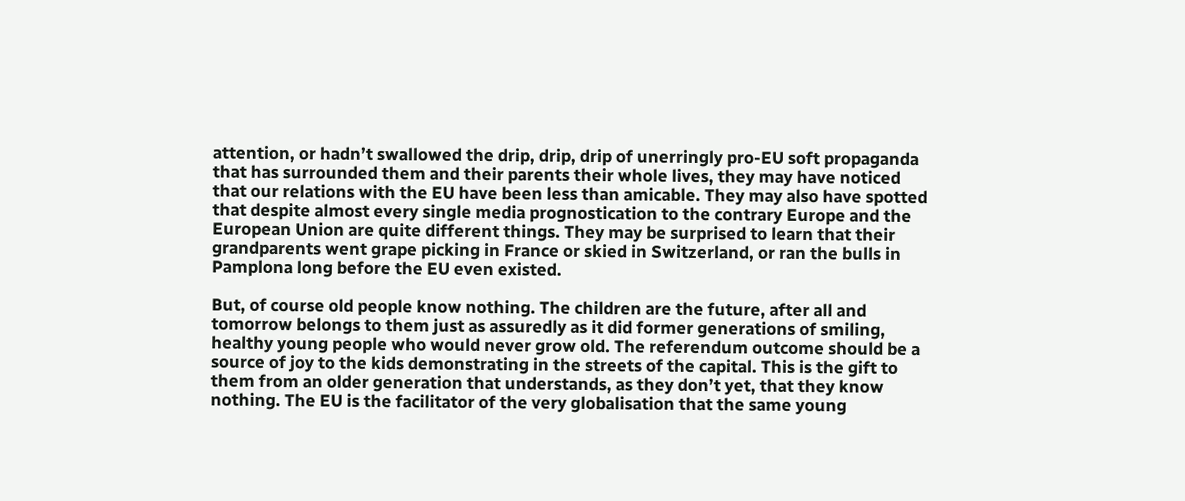attention, or hadn’t swallowed the drip, drip, drip of unerringly pro-EU soft propaganda that has surrounded them and their parents their whole lives, they may have noticed that our relations with the EU have been less than amicable. They may also have spotted that despite almost every single media prognostication to the contrary Europe and the European Union are quite different things. They may be surprised to learn that their grandparents went grape picking in France or skied in Switzerland, or ran the bulls in Pamplona long before the EU even existed.

But, of course old people know nothing. The children are the future, after all and tomorrow belongs to them just as assuredly as it did former generations of smiling, healthy young people who would never grow old. The referendum outcome should be a source of joy to the kids demonstrating in the streets of the capital. This is the gift to them from an older generation that understands, as they don’t yet, that they know nothing. The EU is the facilitator of the very globalisation that the same young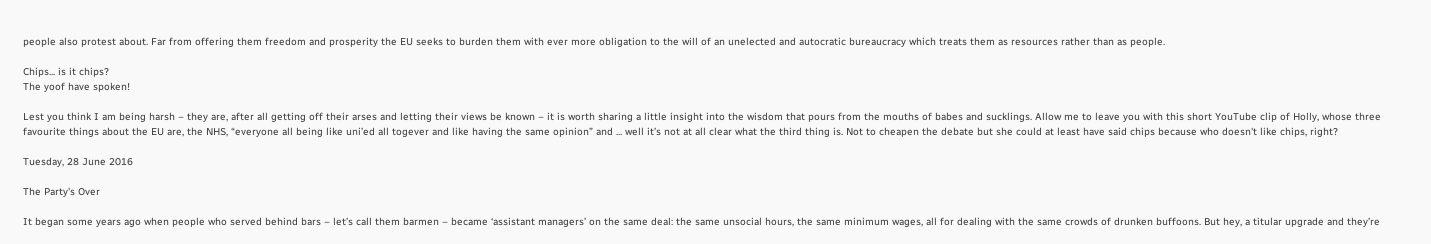people also protest about. Far from offering them freedom and prosperity the EU seeks to burden them with ever more obligation to the will of an unelected and autocratic bureaucracy which treats them as resources rather than as people.

Chips... is it chips?
The yoof have spoken!

Lest you think I am being harsh – they are, after all getting off their arses and letting their views be known – it is worth sharing a little insight into the wisdom that pours from the mouths of babes and sucklings. Allow me to leave you with this short YouTube clip of Holly, whose three favourite things about the EU are, the NHS, “everyone all being like uni’ed all togever and like having the same opinion” and ... well it’s not at all clear what the third thing is. Not to cheapen the debate but she could at least have said chips because who doesn't like chips, right?

Tuesday, 28 June 2016

The Party's Over

It began some years ago when people who served behind bars – let’s call them barmen – became ‘assistant managers’ on the same deal: the same unsocial hours, the same minimum wages, all for dealing with the same crowds of drunken buffoons. But hey, a titular upgrade and they’re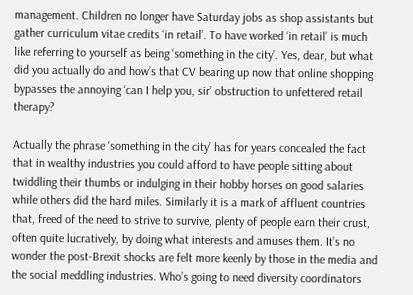management. Children no longer have Saturday jobs as shop assistants but gather curriculum vitae credits ‘in retail’. To have worked ‘in retail’ is much like referring to yourself as being ‘something in the city’. Yes, dear, but what did you actually do and how’s that CV bearing up now that online shopping bypasses the annoying ‘can I help you, sir’ obstruction to unfettered retail therapy?

Actually the phrase ‘something in the city’ has for years concealed the fact that in wealthy industries you could afford to have people sitting about twiddling their thumbs or indulging in their hobby horses on good salaries while others did the hard miles. Similarly it is a mark of affluent countries that, freed of the need to strive to survive, plenty of people earn their crust, often quite lucratively, by doing what interests and amuses them. It’s no wonder the post-Brexit shocks are felt more keenly by those in the media and the social meddling industries. Who’s going to need diversity coordinators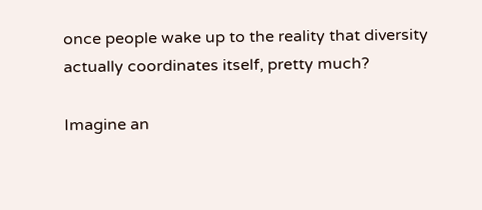once people wake up to the reality that diversity actually coordinates itself, pretty much?

Imagine an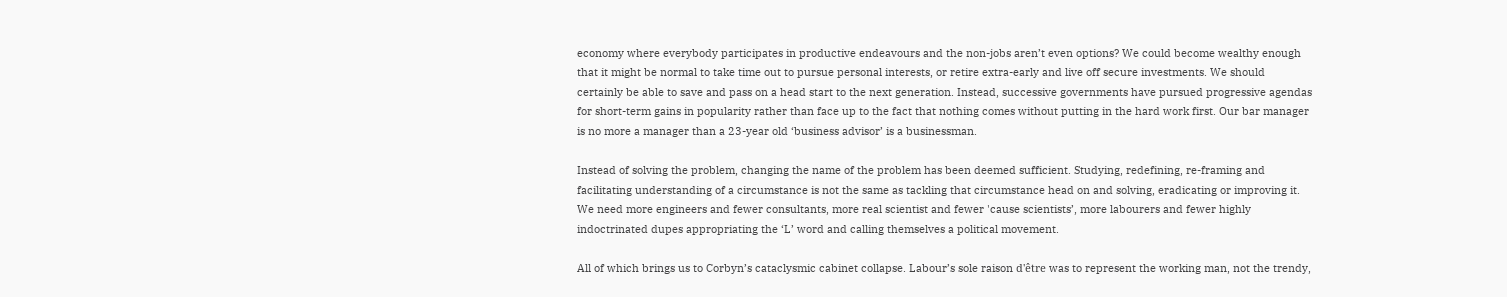economy where everybody participates in productive endeavours and the non-jobs aren’t even options? We could become wealthy enough that it might be normal to take time out to pursue personal interests, or retire extra-early and live off secure investments. We should certainly be able to save and pass on a head start to the next generation. Instead, successive governments have pursued progressive agendas for short-term gains in popularity rather than face up to the fact that nothing comes without putting in the hard work first. Our bar manager is no more a manager than a 23-year old ‘business advisor’ is a businessman.

Instead of solving the problem, changing the name of the problem has been deemed sufficient. Studying, redefining, re-framing and facilitating understanding of a circumstance is not the same as tackling that circumstance head on and solving, eradicating or improving it. We need more engineers and fewer consultants, more real scientist and fewer 'cause scientists’, more labourers and fewer highly indoctrinated dupes appropriating the ‘L’ word and calling themselves a political movement.

All of which brings us to Corbyn’s cataclysmic cabinet collapse. Labour’s sole raison d'être was to represent the working man, not the trendy,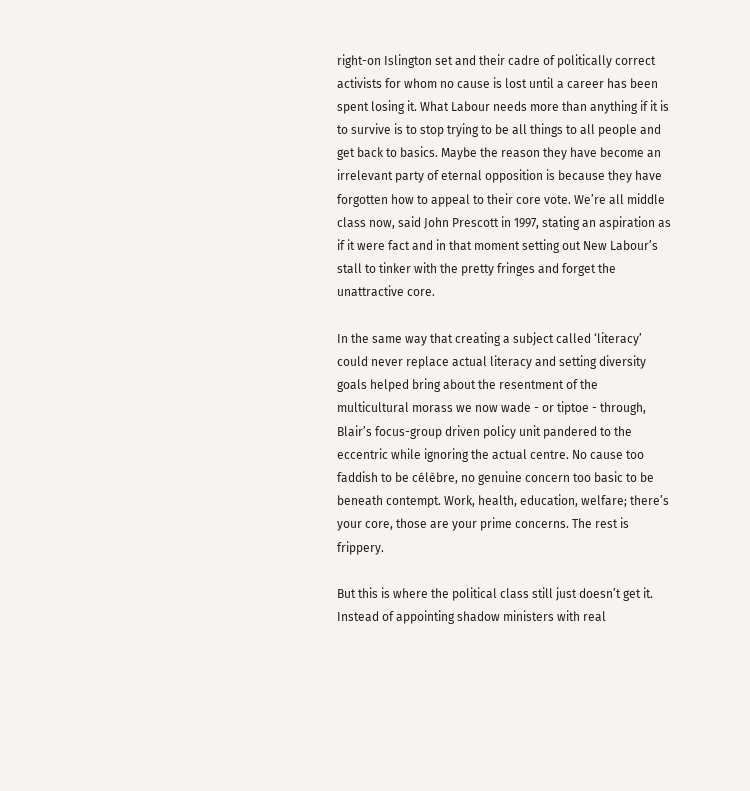right-on Islington set and their cadre of politically correct activists for whom no cause is lost until a career has been spent losing it. What Labour needs more than anything if it is to survive is to stop trying to be all things to all people and get back to basics. Maybe the reason they have become an irrelevant party of eternal opposition is because they have forgotten how to appeal to their core vote. We’re all middle class now, said John Prescott in 1997, stating an aspiration as if it were fact and in that moment setting out New Labour’s stall to tinker with the pretty fringes and forget the unattractive core.

In the same way that creating a subject called ‘literacy’ could never replace actual literacy and setting diversity goals helped bring about the resentment of the multicultural morass we now wade - or tiptoe - through, Blair’s focus-group driven policy unit pandered to the eccentric while ignoring the actual centre. No cause too faddish to be célèbre, no genuine concern too basic to be beneath contempt. Work, health, education, welfare; there’s your core, those are your prime concerns. The rest is frippery.

But this is where the political class still just doesn’t get it. Instead of appointing shadow ministers with real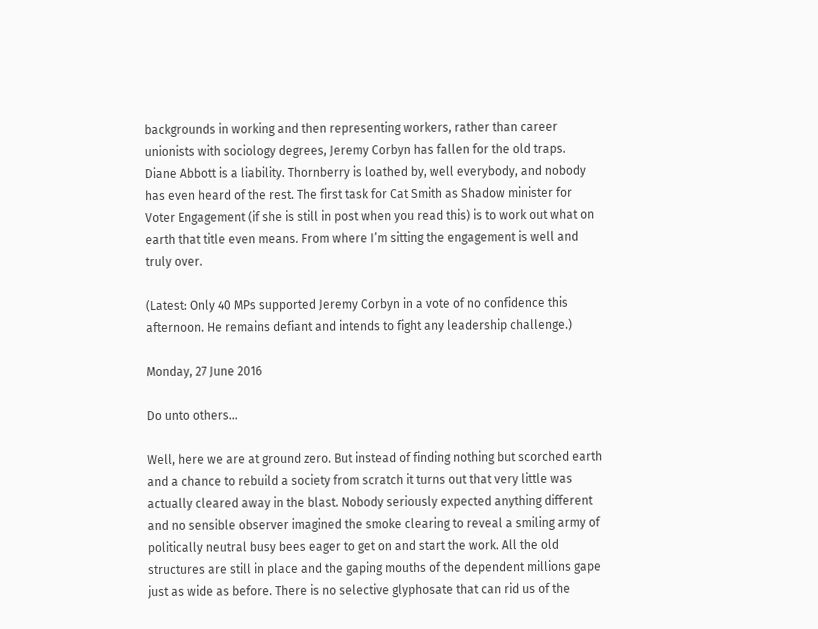backgrounds in working and then representing workers, rather than career unionists with sociology degrees, Jeremy Corbyn has fallen for the old traps. Diane Abbott is a liability. Thornberry is loathed by, well everybody, and nobody has even heard of the rest. The first task for Cat Smith as Shadow minister for Voter Engagement (if she is still in post when you read this) is to work out what on earth that title even means. From where I’m sitting the engagement is well and truly over.

(Latest: Only 40 MPs supported Jeremy Corbyn in a vote of no confidence this afternoon. He remains defiant and intends to fight any leadership challenge.)

Monday, 27 June 2016

Do unto others...

Well, here we are at ground zero. But instead of finding nothing but scorched earth and a chance to rebuild a society from scratch it turns out that very little was actually cleared away in the blast. Nobody seriously expected anything different and no sensible observer imagined the smoke clearing to reveal a smiling army of politically neutral busy bees eager to get on and start the work. All the old structures are still in place and the gaping mouths of the dependent millions gape just as wide as before. There is no selective glyphosate that can rid us of the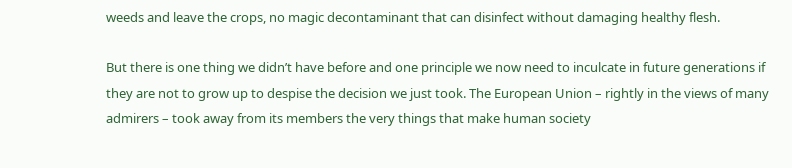weeds and leave the crops, no magic decontaminant that can disinfect without damaging healthy flesh.

But there is one thing we didn’t have before and one principle we now need to inculcate in future generations if they are not to grow up to despise the decision we just took. The European Union – rightly in the views of many admirers – took away from its members the very things that make human society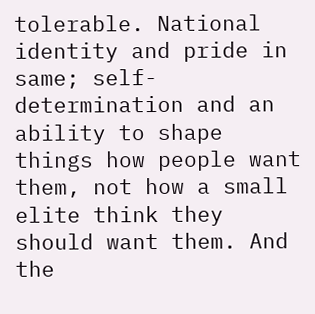tolerable. National identity and pride in same; self-determination and an ability to shape things how people want them, not how a small elite think they should want them. And the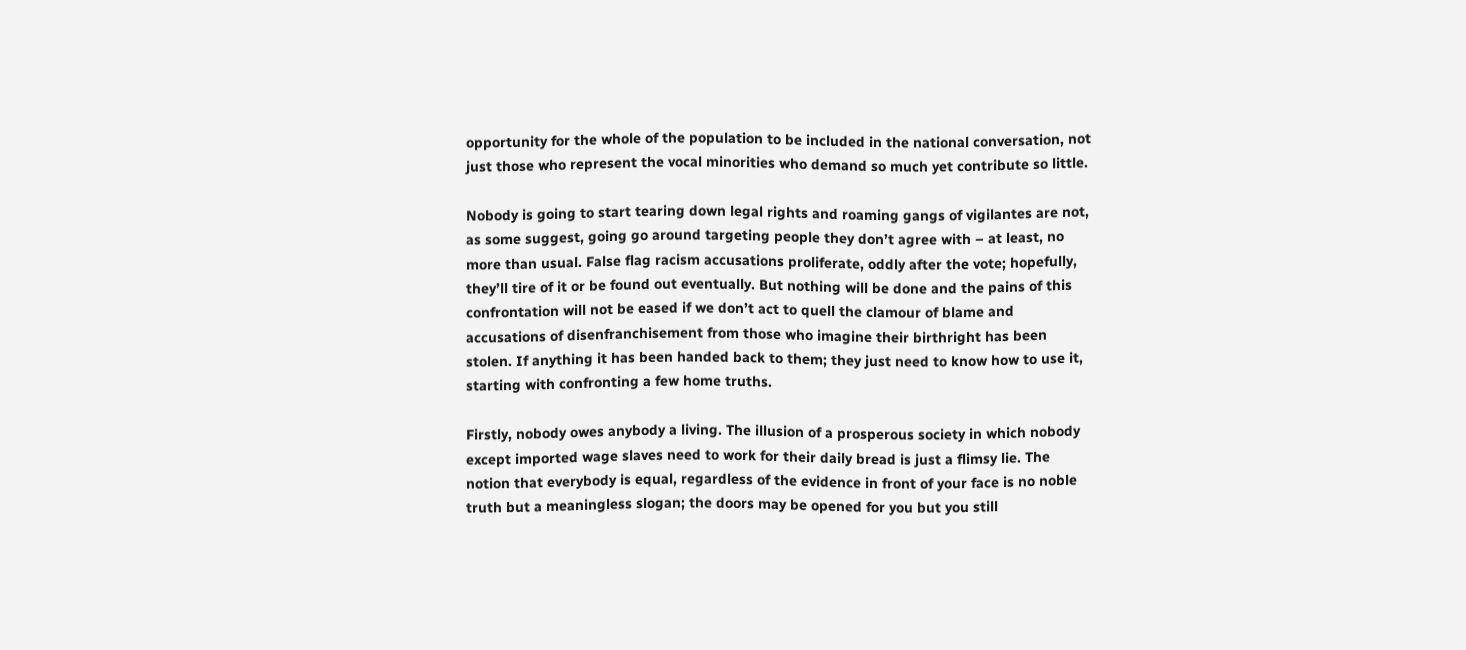opportunity for the whole of the population to be included in the national conversation, not just those who represent the vocal minorities who demand so much yet contribute so little.

Nobody is going to start tearing down legal rights and roaming gangs of vigilantes are not, as some suggest, going go around targeting people they don’t agree with – at least, no more than usual. False flag racism accusations proliferate, oddly after the vote; hopefully, they’ll tire of it or be found out eventually. But nothing will be done and the pains of this confrontation will not be eased if we don’t act to quell the clamour of blame and accusations of disenfranchisement from those who imagine their birthright has been stolen. If anything it has been handed back to them; they just need to know how to use it, starting with confronting a few home truths.

Firstly, nobody owes anybody a living. The illusion of a prosperous society in which nobody except imported wage slaves need to work for their daily bread is just a flimsy lie. The notion that everybody is equal, regardless of the evidence in front of your face is no noble truth but a meaningless slogan; the doors may be opened for you but you still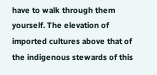have to walk through them yourself. The elevation of imported cultures above that of the indigenous stewards of this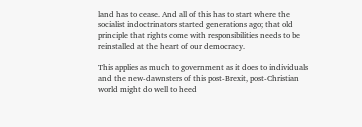land has to cease. And all of this has to start where the socialist indoctrinators started generations ago; that old principle that rights come with responsibilities needs to be reinstalled at the heart of our democracy.

This applies as much to government as it does to individuals and the new-dawnsters of this post-Brexit, post-Christian world might do well to heed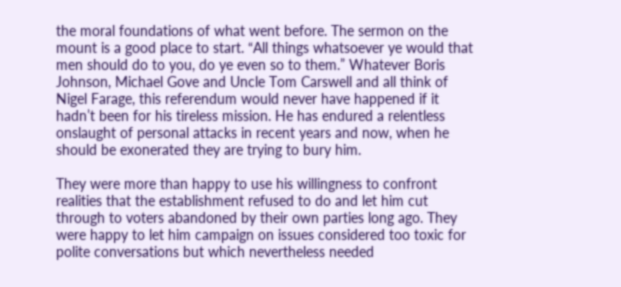the moral foundations of what went before. The sermon on the mount is a good place to start. “All things whatsoever ye would that men should do to you, do ye even so to them.” Whatever Boris Johnson, Michael Gove and Uncle Tom Carswell and all think of Nigel Farage, this referendum would never have happened if it hadn’t been for his tireless mission. He has endured a relentless onslaught of personal attacks in recent years and now, when he should be exonerated they are trying to bury him.

They were more than happy to use his willingness to confront realities that the establishment refused to do and let him cut through to voters abandoned by their own parties long ago. They were happy to let him campaign on issues considered too toxic for polite conversations but which nevertheless needed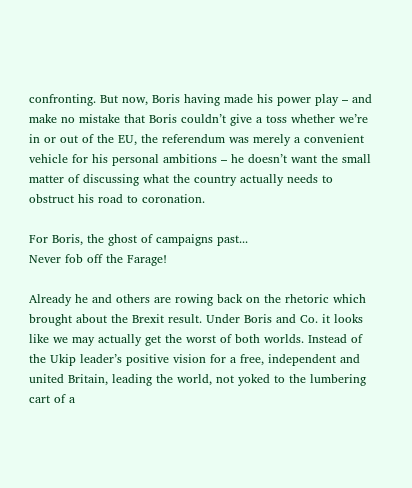confronting. But now, Boris having made his power play – and make no mistake that Boris couldn’t give a toss whether we’re in or out of the EU, the referendum was merely a convenient vehicle for his personal ambitions – he doesn’t want the small matter of discussing what the country actually needs to obstruct his road to coronation.

For Boris, the ghost of campaigns past...
Never fob off the Farage!

Already he and others are rowing back on the rhetoric which brought about the Brexit result. Under Boris and Co. it looks like we may actually get the worst of both worlds. Instead of the Ukip leader’s positive vision for a free, independent and united Britain, leading the world, not yoked to the lumbering cart of a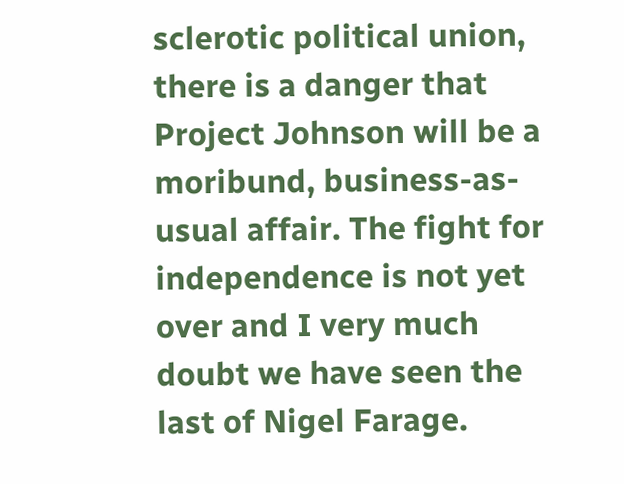sclerotic political union, there is a danger that Project Johnson will be a moribund, business-as-usual affair. The fight for independence is not yet over and I very much doubt we have seen the last of Nigel Farage.